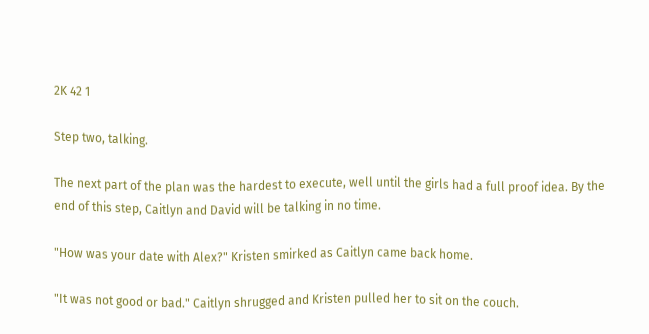2K 42 1

Step two, talking.

The next part of the plan was the hardest to execute, well until the girls had a full proof idea. By the end of this step, Caitlyn and David will be talking in no time.

"How was your date with Alex?" Kristen smirked as Caitlyn came back home.

"It was not good or bad." Caitlyn shrugged and Kristen pulled her to sit on the couch.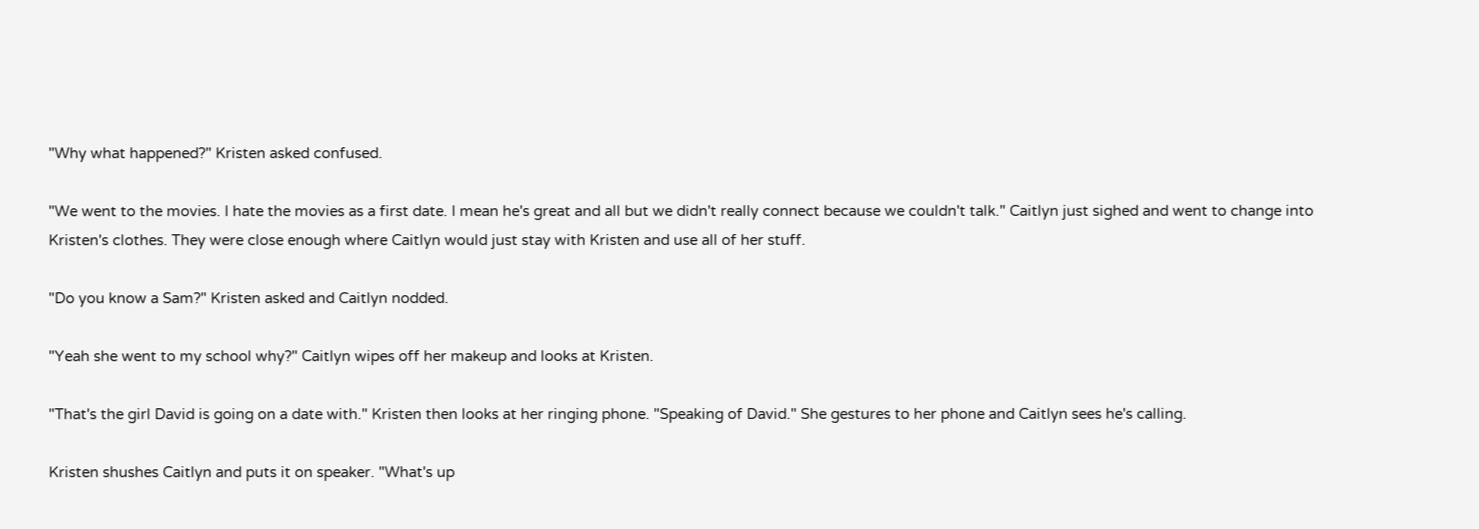"Why what happened?" Kristen asked confused.

"We went to the movies. I hate the movies as a first date. I mean he's great and all but we didn't really connect because we couldn't talk." Caitlyn just sighed and went to change into Kristen's clothes. They were close enough where Caitlyn would just stay with Kristen and use all of her stuff.

"Do you know a Sam?" Kristen asked and Caitlyn nodded.

"Yeah she went to my school why?" Caitlyn wipes off her makeup and looks at Kristen.

"That's the girl David is going on a date with." Kristen then looks at her ringing phone. "Speaking of David." She gestures to her phone and Caitlyn sees he's calling.

Kristen shushes Caitlyn and puts it on speaker. "What's up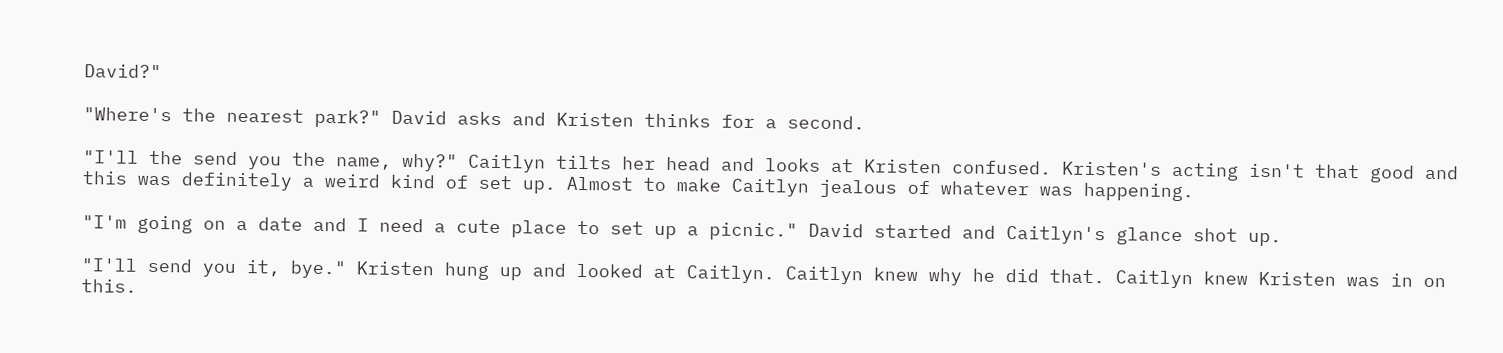David?"

"Where's the nearest park?" David asks and Kristen thinks for a second.

"I'll the send you the name, why?" Caitlyn tilts her head and looks at Kristen confused. Kristen's acting isn't that good and this was definitely a weird kind of set up. Almost to make Caitlyn jealous of whatever was happening.

"I'm going on a date and I need a cute place to set up a picnic." David started and Caitlyn's glance shot up.

"I'll send you it, bye." Kristen hung up and looked at Caitlyn. Caitlyn knew why he did that. Caitlyn knew Kristen was in on this.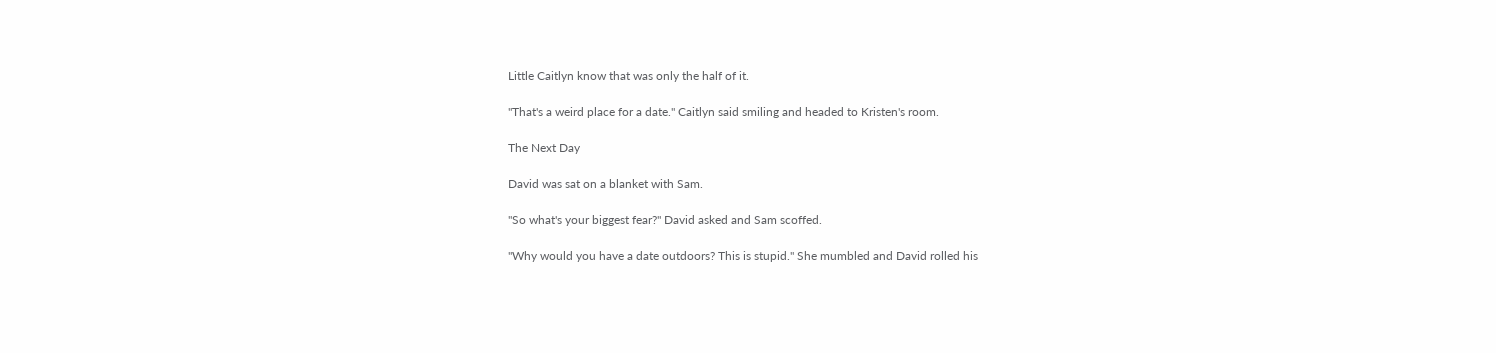Little Caitlyn know that was only the half of it.

"That's a weird place for a date." Caitlyn said smiling and headed to Kristen's room.

The Next Day

David was sat on a blanket with Sam.

"So what's your biggest fear?" David asked and Sam scoffed.

"Why would you have a date outdoors? This is stupid." She mumbled and David rolled his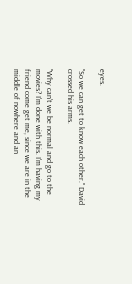eyes.

"So we can get to know each other." David crossed his arms.

"Why can't we be normal and go to the movies? I'm done with this. I'm having my friend come get me, since we are in the middle of nowhere and an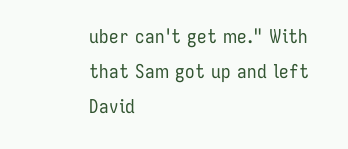uber can't get me." With that Sam got up and left David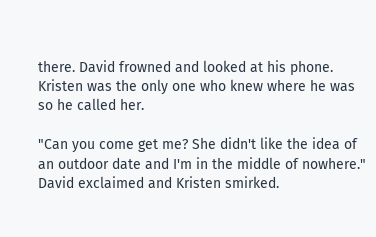there. David frowned and looked at his phone. Kristen was the only one who knew where he was so he called her.

"Can you come get me? She didn't like the idea of an outdoor date and I'm in the middle of nowhere." David exclaimed and Kristen smirked.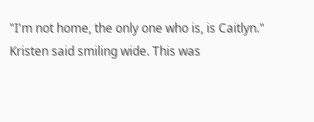"I'm not home, the only one who is, is Caitlyn." Kristen said smiling wide. This was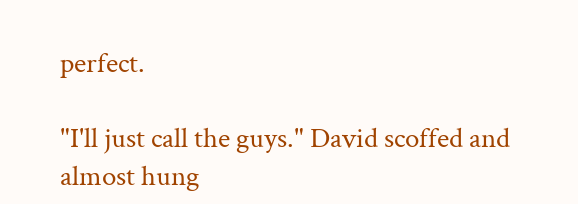perfect.

"I'll just call the guys." David scoffed and almost hung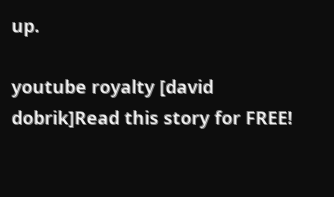up.

youtube royalty [david dobrik]Read this story for FREE!